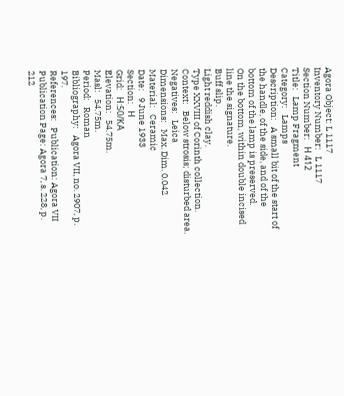Agora Object: L 1117
Inventory Number:   L 1117
Section Number:   Η 412
Title:   Lamp Fragment
Category:   Lamps
Description:   A small bit of the start of the handle, of the side, and of the bottom of the lamp is preserved.
On the bottom, within double incised line the signature.
Buff slip.
Light reddish clay.
Type XXVIII of Corinth collection.
Context:   Below strosis; disturbed area.
Negatives:   Leica
Dimensions:   Max. Dim. 0.042
Material:   Ceramic
Date:   9 June 1933
Section:   Η
Grid:   Η:50/ΚΑ
Elevation:   54.75m.
Masl:   54.75m.
Period:   Roman
Bibliography:   Agora VII, no. 2907, p. 197.
References:   Publication: Agora VII
Publication Page: Agora 7, s. 228, p. 212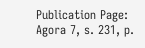Publication Page: Agora 7, s. 231, p.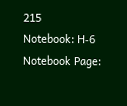215
Notebook: Η-6
Notebook Page: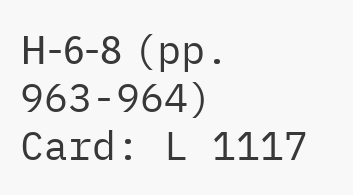Η-6-8 (pp. 963-964)
Card: L 1117